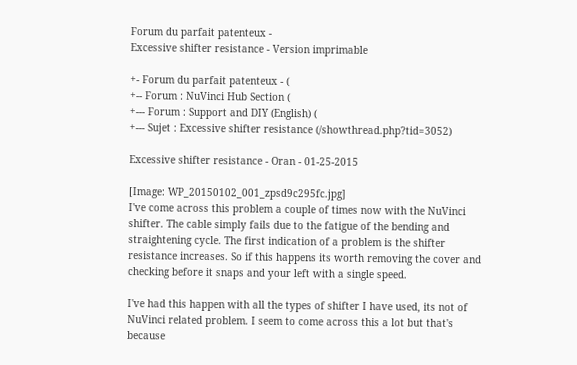Forum du parfait patenteux -
Excessive shifter resistance - Version imprimable

+- Forum du parfait patenteux - (
+-- Forum : NuVinci Hub Section (
+--- Forum : Support and DIY (English) (
+--- Sujet : Excessive shifter resistance (/showthread.php?tid=3052)

Excessive shifter resistance - Oran - 01-25-2015

[Image: WP_20150102_001_zpsd9c295fc.jpg]
I've come across this problem a couple of times now with the NuVinci shifter. The cable simply fails due to the fatigue of the bending and straightening cycle. The first indication of a problem is the shifter resistance increases. So if this happens its worth removing the cover and checking before it snaps and your left with a single speed.

I've had this happen with all the types of shifter I have used, its not of NuVinci related problem. I seem to come across this a lot but that's because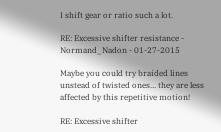I shift gear or ratio such a lot.

RE: Excessive shifter resistance - Normand_Nadon - 01-27-2015

Maybe you could try braided lines unstead of twisted ones... they are less affected by this repetitive motion!

RE: Excessive shifter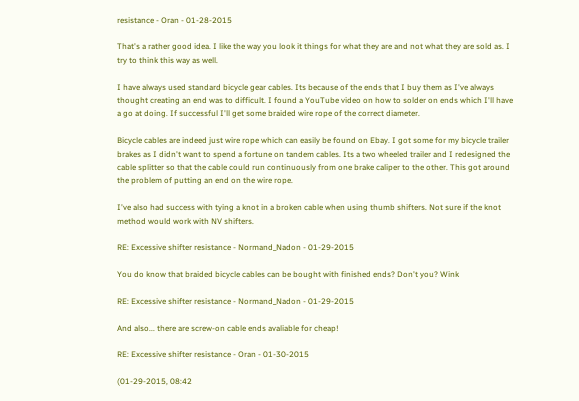resistance - Oran - 01-28-2015

That's a rather good idea. I like the way you look it things for what they are and not what they are sold as. I try to think this way as well.

I have always used standard bicycle gear cables. Its because of the ends that I buy them as I've always thought creating an end was to difficult. I found a YouTube video on how to solder on ends which I'll have a go at doing. If successful I'll get some braided wire rope of the correct diameter.

Bicycle cables are indeed just wire rope which can easily be found on Ebay. I got some for my bicycle trailer brakes as I didn't want to spend a fortune on tandem cables. Its a two wheeled trailer and I redesigned the cable splitter so that the cable could run continuously from one brake caliper to the other. This got around the problem of putting an end on the wire rope.

I've also had success with tying a knot in a broken cable when using thumb shifters. Not sure if the knot method would work with NV shifters.

RE: Excessive shifter resistance - Normand_Nadon - 01-29-2015

You do know that braided bicycle cables can be bought with finished ends? Don't you? Wink

RE: Excessive shifter resistance - Normand_Nadon - 01-29-2015

And also... there are screw-on cable ends avaliable for cheap!

RE: Excessive shifter resistance - Oran - 01-30-2015

(01-29-2015, 08:42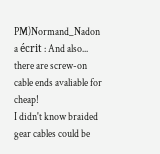PM)Normand_Nadon a écrit : And also... there are screw-on cable ends avaliable for cheap!
I didn't know braided gear cables could be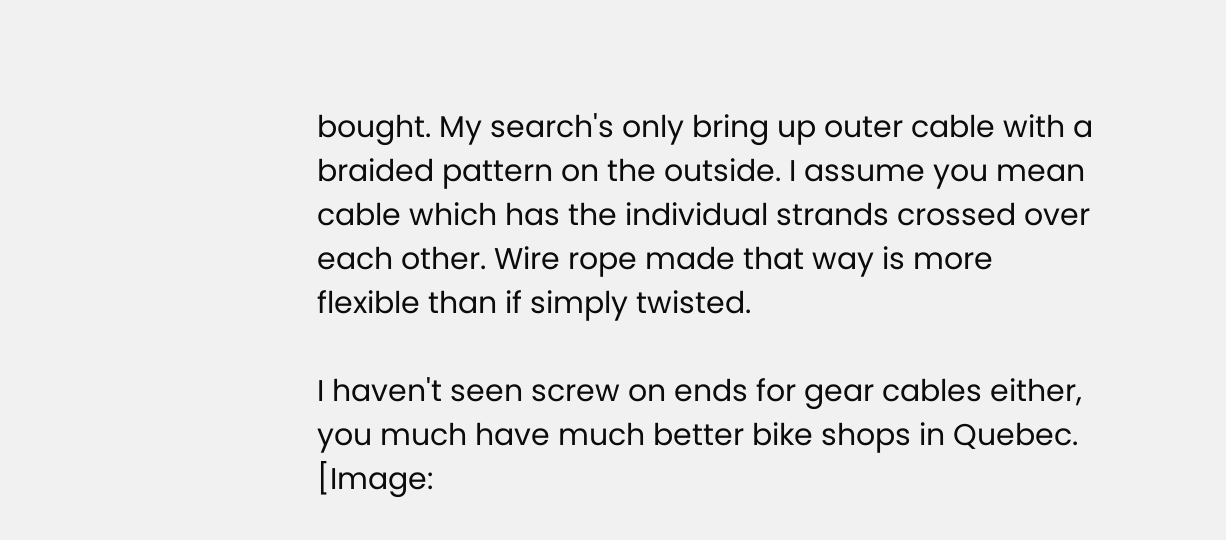bought. My search's only bring up outer cable with a braided pattern on the outside. I assume you mean cable which has the individual strands crossed over each other. Wire rope made that way is more flexible than if simply twisted.

I haven't seen screw on ends for gear cables either, you much have much better bike shops in Quebec.
[Image: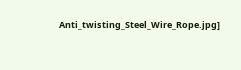Anti_twisting_Steel_Wire_Rope.jpg]